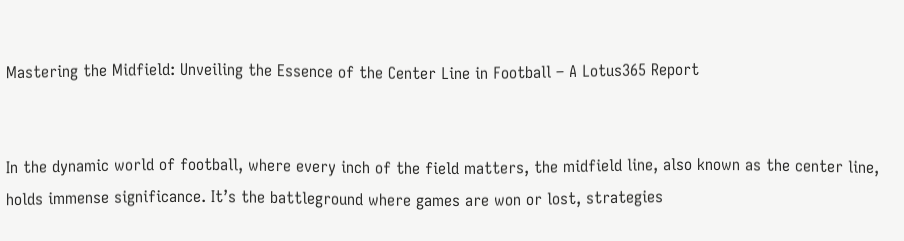Mastering the Midfield: Unveiling the Essence of the Center Line in Football – A Lotus365 Report


In the dynamic world of football, where every inch of the field matters, the midfield line, also known as the center line, holds immense significance. It’s the battleground where games are won or lost, strategies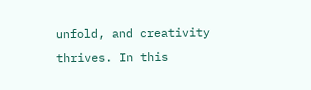unfold, and creativity thrives. In this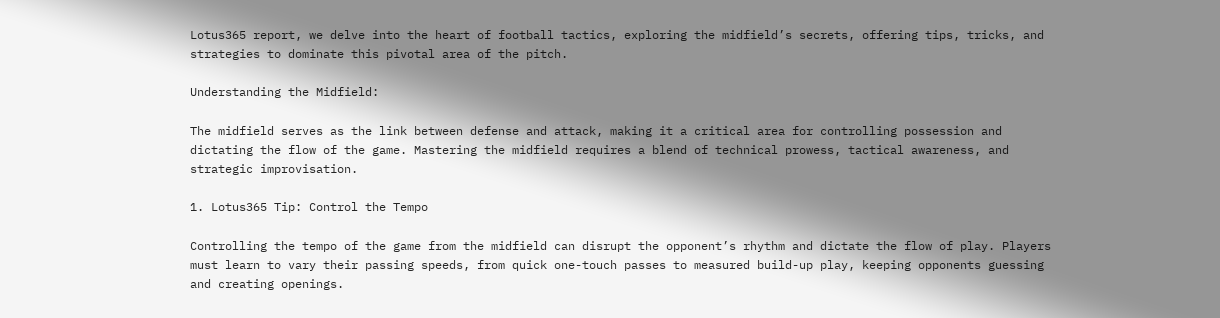Lotus365 report, we delve into the heart of football tactics, exploring the midfield’s secrets, offering tips, tricks, and strategies to dominate this pivotal area of the pitch.

Understanding the Midfield:

The midfield serves as the link between defense and attack, making it a critical area for controlling possession and dictating the flow of the game. Mastering the midfield requires a blend of technical prowess, tactical awareness, and strategic improvisation.

1. Lotus365 Tip: Control the Tempo

Controlling the tempo of the game from the midfield can disrupt the opponent’s rhythm and dictate the flow of play. Players must learn to vary their passing speeds, from quick one-touch passes to measured build-up play, keeping opponents guessing and creating openings.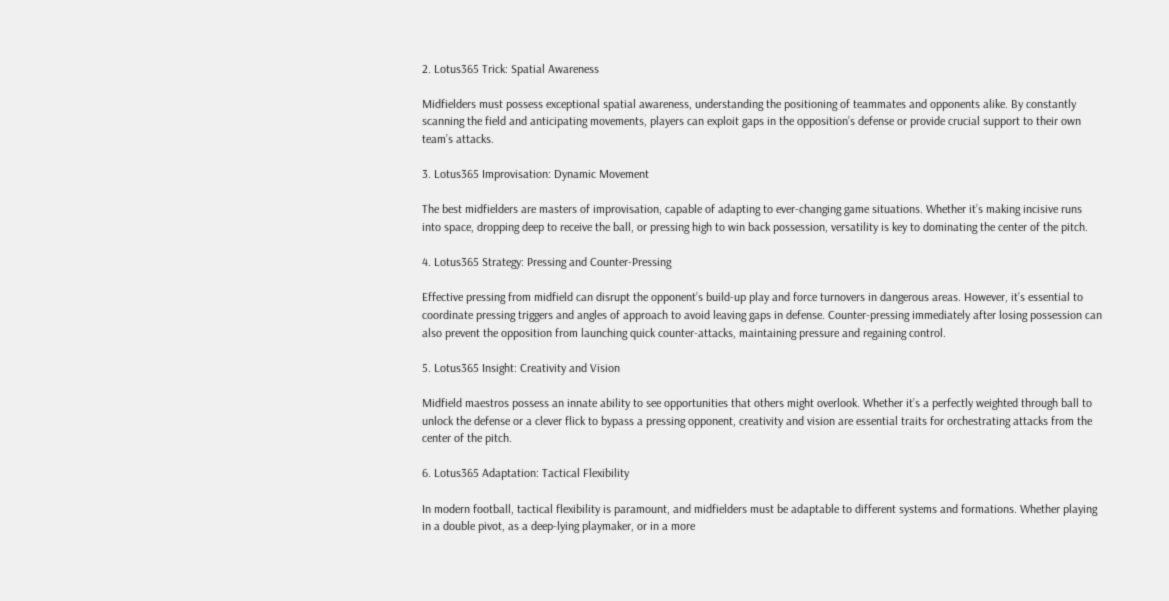2. Lotus365 Trick: Spatial Awareness

Midfielders must possess exceptional spatial awareness, understanding the positioning of teammates and opponents alike. By constantly scanning the field and anticipating movements, players can exploit gaps in the opposition’s defense or provide crucial support to their own team’s attacks.

3. Lotus365 Improvisation: Dynamic Movement

The best midfielders are masters of improvisation, capable of adapting to ever-changing game situations. Whether it’s making incisive runs into space, dropping deep to receive the ball, or pressing high to win back possession, versatility is key to dominating the center of the pitch.

4. Lotus365 Strategy: Pressing and Counter-Pressing

Effective pressing from midfield can disrupt the opponent’s build-up play and force turnovers in dangerous areas. However, it’s essential to coordinate pressing triggers and angles of approach to avoid leaving gaps in defense. Counter-pressing immediately after losing possession can also prevent the opposition from launching quick counter-attacks, maintaining pressure and regaining control.

5. Lotus365 Insight: Creativity and Vision

Midfield maestros possess an innate ability to see opportunities that others might overlook. Whether it’s a perfectly weighted through ball to unlock the defense or a clever flick to bypass a pressing opponent, creativity and vision are essential traits for orchestrating attacks from the center of the pitch.

6. Lotus365 Adaptation: Tactical Flexibility

In modern football, tactical flexibility is paramount, and midfielders must be adaptable to different systems and formations. Whether playing in a double pivot, as a deep-lying playmaker, or in a more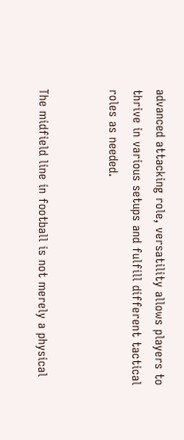advanced attacking role, versatility allows players to thrive in various setups and fulfill different tactical roles as needed.


The midfield line in football is not merely a physical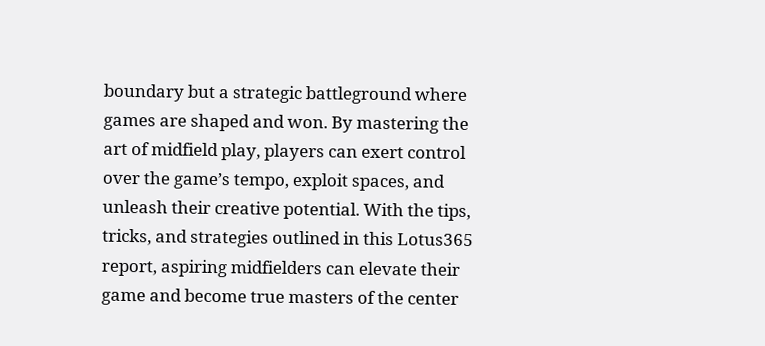boundary but a strategic battleground where games are shaped and won. By mastering the art of midfield play, players can exert control over the game’s tempo, exploit spaces, and unleash their creative potential. With the tips, tricks, and strategies outlined in this Lotus365 report, aspiring midfielders can elevate their game and become true masters of the center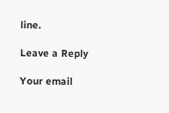line.

Leave a Reply

Your email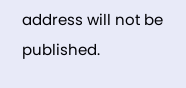address will not be published.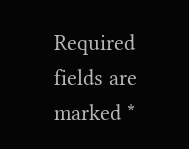Required fields are marked *